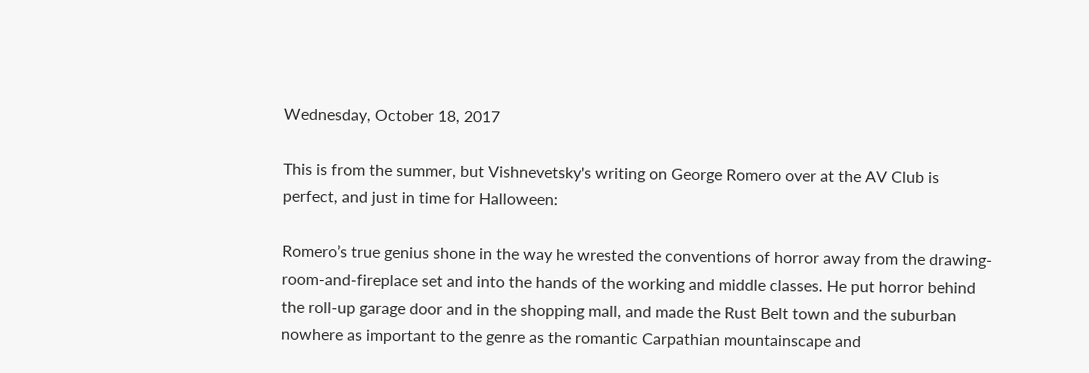Wednesday, October 18, 2017

This is from the summer, but Vishnevetsky's writing on George Romero over at the AV Club is perfect, and just in time for Halloween:

Romero’s true genius shone in the way he wrested the conventions of horror away from the drawing-room-and-fireplace set and into the hands of the working and middle classes. He put horror behind the roll-up garage door and in the shopping mall, and made the Rust Belt town and the suburban nowhere as important to the genre as the romantic Carpathian mountainscape and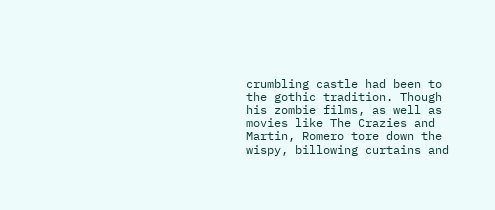crumbling castle had been to the gothic tradition. Though his zombie films, as well as movies like The Crazies and Martin, Romero tore down the wispy, billowing curtains and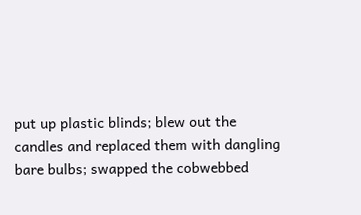put up plastic blinds; blew out the candles and replaced them with dangling bare bulbs; swapped the cobwebbed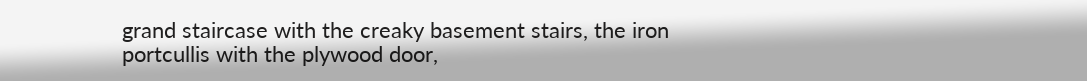grand staircase with the creaky basement stairs, the iron portcullis with the plywood door,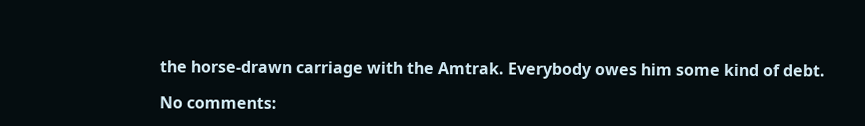the horse-drawn carriage with the Amtrak. Everybody owes him some kind of debt.

No comments: